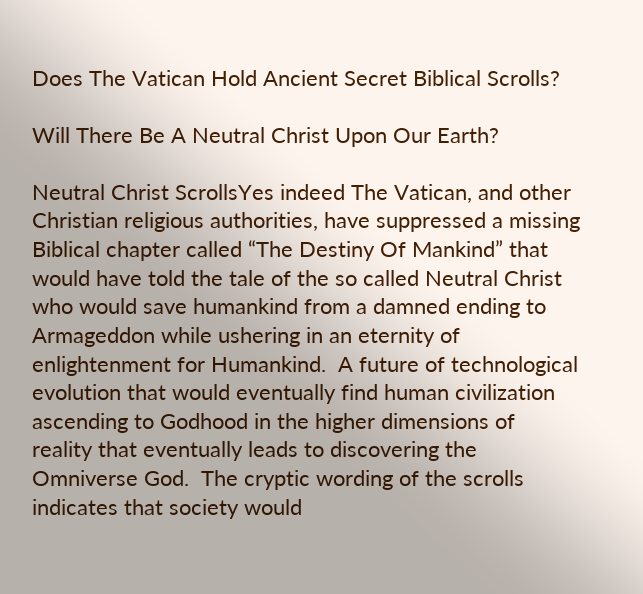Does The Vatican Hold Ancient Secret Biblical Scrolls?

Will There Be A Neutral Christ Upon Our Earth?

Neutral Christ ScrollsYes indeed The Vatican, and other Christian religious authorities, have suppressed a missing Biblical chapter called “The Destiny Of Mankind” that would have told the tale of the so called Neutral Christ who would save humankind from a damned ending to Armageddon while ushering in an eternity of enlightenment for Humankind.  A future of technological evolution that would eventually find human civilization ascending to Godhood in the higher dimensions of reality that eventually leads to discovering the Omniverse God.  The cryptic wording of the scrolls indicates that society would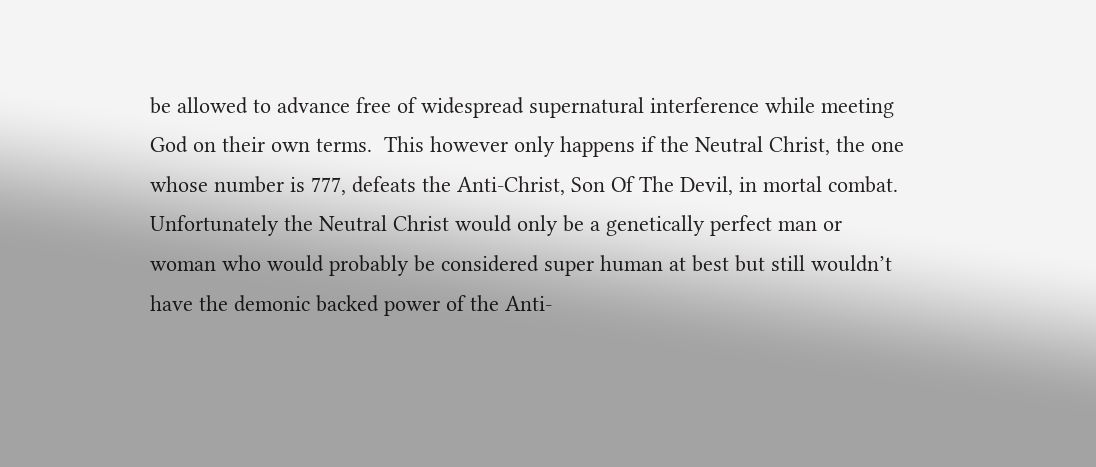be allowed to advance free of widespread supernatural interference while meeting God on their own terms.  This however only happens if the Neutral Christ, the one whose number is 777, defeats the Anti-Christ, Son Of The Devil, in mortal combat. Unfortunately the Neutral Christ would only be a genetically perfect man or woman who would probably be considered super human at best but still wouldn’t have the demonic backed power of the Anti-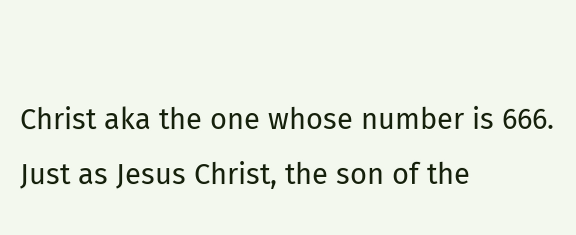Christ aka the one whose number is 666.  Just as Jesus Christ, the son of the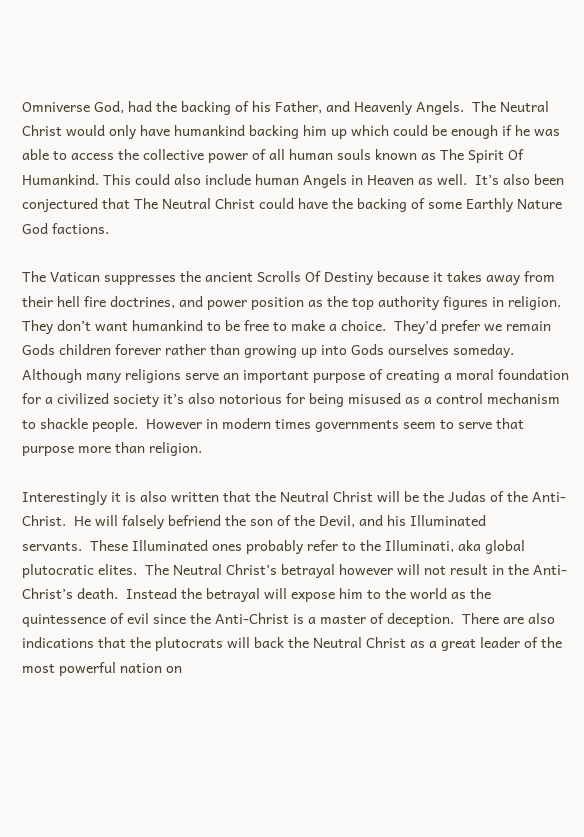Omniverse God, had the backing of his Father, and Heavenly Angels.  The Neutral Christ would only have humankind backing him up which could be enough if he was able to access the collective power of all human souls known as The Spirit Of Humankind. This could also include human Angels in Heaven as well.  It’s also been conjectured that The Neutral Christ could have the backing of some Earthly Nature God factions.

The Vatican suppresses the ancient Scrolls Of Destiny because it takes away from their hell fire doctrines, and power position as the top authority figures in religion.  They don’t want humankind to be free to make a choice.  They’d prefer we remain Gods children forever rather than growing up into Gods ourselves someday.  Although many religions serve an important purpose of creating a moral foundation for a civilized society it’s also notorious for being misused as a control mechanism to shackle people.  However in modern times governments seem to serve that purpose more than religion.

Interestingly it is also written that the Neutral Christ will be the Judas of the Anti-Christ.  He will falsely befriend the son of the Devil, and his Illuminated
servants.  These Illuminated ones probably refer to the Illuminati, aka global plutocratic elites.  The Neutral Christ’s betrayal however will not result in the Anti-Christ’s death.  Instead the betrayal will expose him to the world as the quintessence of evil since the Anti-Christ is a master of deception.  There are also indications that the plutocrats will back the Neutral Christ as a great leader of the most powerful nation on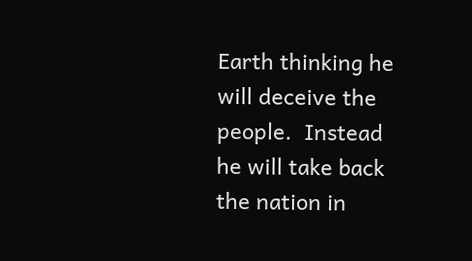Earth thinking he will deceive the people.  Instead he will take back the nation in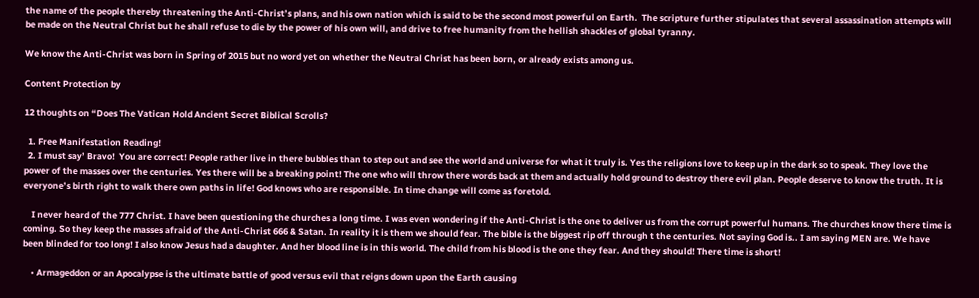the name of the people thereby threatening the Anti-Christ’s plans, and his own nation which is said to be the second most powerful on Earth.  The scripture further stipulates that several assassination attempts will be made on the Neutral Christ but he shall refuse to die by the power of his own will, and drive to free humanity from the hellish shackles of global tyranny.

We know the Anti-Christ was born in Spring of 2015 but no word yet on whether the Neutral Christ has been born, or already exists among us.

Content Protection by

12 thoughts on “Does The Vatican Hold Ancient Secret Biblical Scrolls?

  1. Free Manifestation Reading!
  2. I must say’ Bravo!  You are correct! People rather live in there bubbles than to step out and see the world and universe for what it truly is. Yes the religions love to keep up in the dark so to speak. They love the power of the masses over the centuries. Yes there will be a breaking point! The one who will throw there words back at them and actually hold ground to destroy there evil plan. People deserve to know the truth. It is everyone’s birth right to walk there own paths in life! God knows who are responsible. In time change will come as foretold.

    I never heard of the 777 Christ. I have been questioning the churches a long time. I was even wondering if the Anti-Christ is the one to deliver us from the corrupt powerful humans. The churches know there time is coming. So they keep the masses afraid of the Anti-Christ 666 & Satan. In reality it is them we should fear. The bible is the biggest rip off through t the centuries. Not saying God is.. I am saying MEN are. We have been blinded for too long! I also know Jesus had a daughter. And her blood line is in this world. The child from his blood is the one they fear. And they should! There time is short!

    • Armageddon or an Apocalypse is the ultimate battle of good versus evil that reigns down upon the Earth causing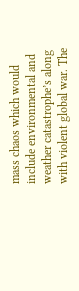mass chaos which would include environmental and weather catastrophe’s along with violent global war. The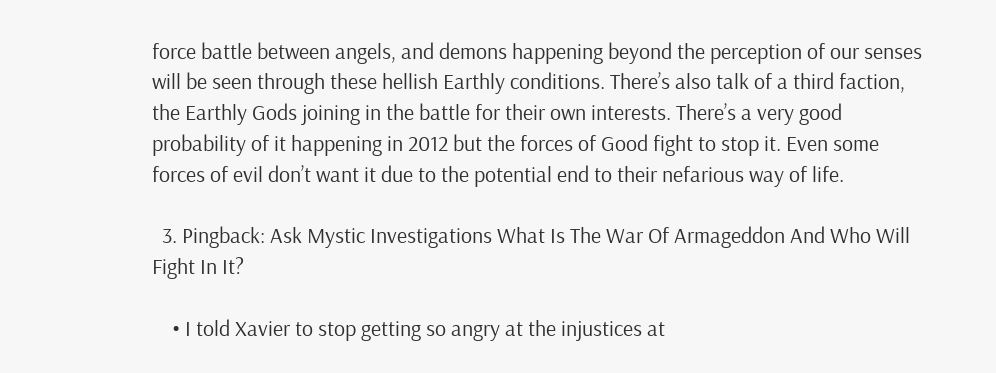force battle between angels, and demons happening beyond the perception of our senses will be seen through these hellish Earthly conditions. There’s also talk of a third faction, the Earthly Gods joining in the battle for their own interests. There’s a very good probability of it happening in 2012 but the forces of Good fight to stop it. Even some forces of evil don’t want it due to the potential end to their nefarious way of life.

  3. Pingback: Ask Mystic Investigations What Is The War Of Armageddon And Who Will Fight In It?

    • I told Xavier to stop getting so angry at the injustices at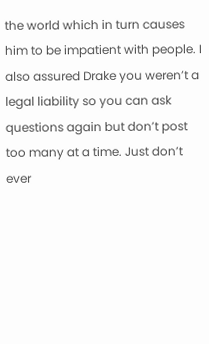the world which in turn causes him to be impatient with people. I also assured Drake you weren’t a legal liability so you can ask questions again but don’t post too many at a time. Just don’t ever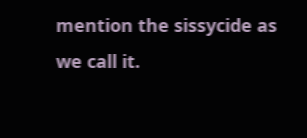mention the sissycide as we call it.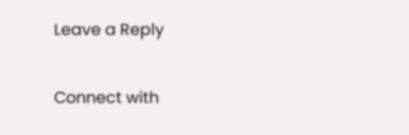Leave a Reply

Connect with